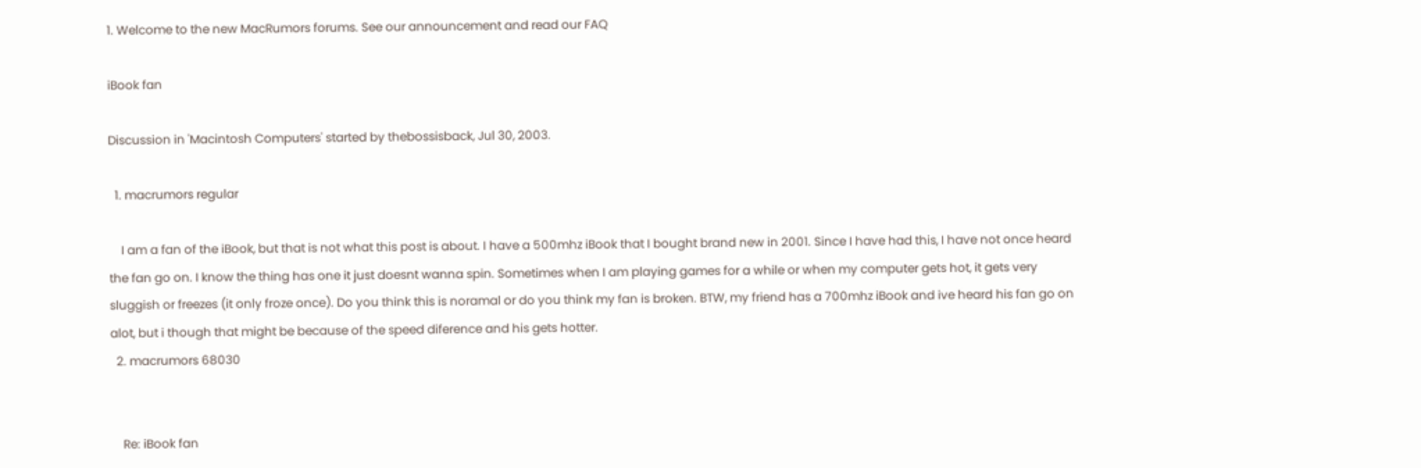1. Welcome to the new MacRumors forums. See our announcement and read our FAQ

iBook fan

Discussion in 'Macintosh Computers' started by thebossisback, Jul 30, 2003.

  1. macrumors regular

    I am a fan of the iBook, but that is not what this post is about. I have a 500mhz iBook that I bought brand new in 2001. Since I have had this, I have not once heard the fan go on. I know the thing has one it just doesnt wanna spin. Sometimes when I am playing games for a while or when my computer gets hot, it gets very sluggish or freezes (it only froze once). Do you think this is noramal or do you think my fan is broken. BTW, my friend has a 700mhz iBook and ive heard his fan go on alot, but i though that might be because of the speed diference and his gets hotter.
  2. macrumors 68030


    Re: iBook fan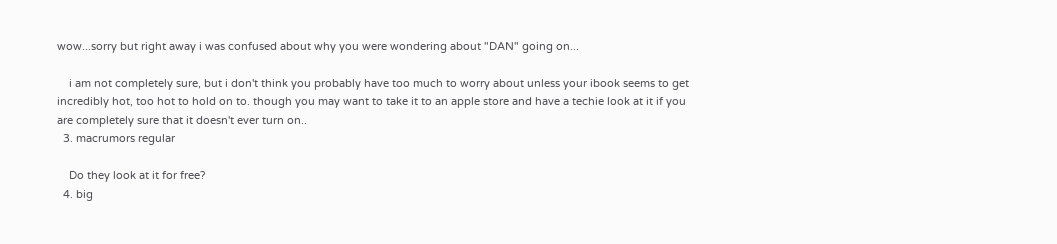wow...sorry but right away i was confused about why you were wondering about "DAN" going on...

    i am not completely sure, but i don't think you probably have too much to worry about unless your ibook seems to get incredibly hot, too hot to hold on to. though you may want to take it to an apple store and have a techie look at it if you are completely sure that it doesn't ever turn on..
  3. macrumors regular

    Do they look at it for free?
  4. big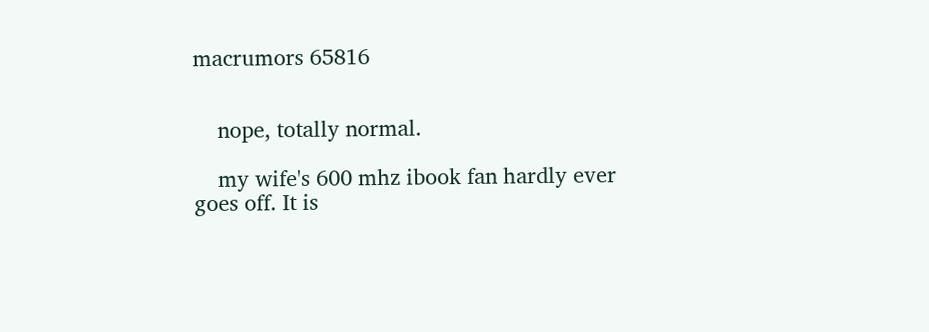macrumors 65816


    nope, totally normal.

    my wife's 600 mhz ibook fan hardly ever goes off. It is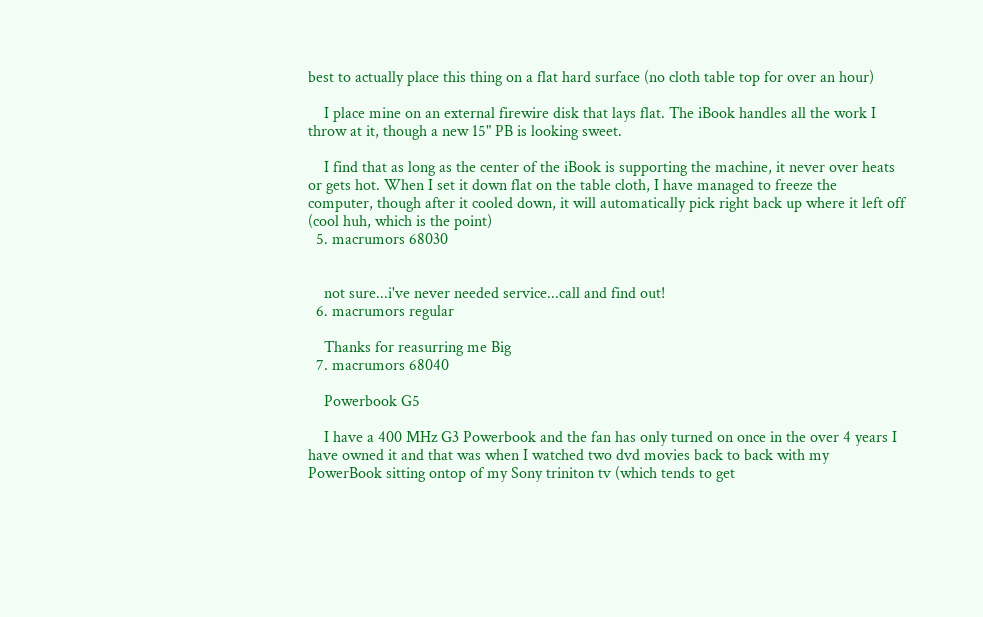best to actually place this thing on a flat hard surface (no cloth table top for over an hour)

    I place mine on an external firewire disk that lays flat. The iBook handles all the work I throw at it, though a new 15" PB is looking sweet.

    I find that as long as the center of the iBook is supporting the machine, it never over heats or gets hot. When I set it down flat on the table cloth, I have managed to freeze the computer, though after it cooled down, it will automatically pick right back up where it left off (cool huh, which is the point)
  5. macrumors 68030


    not sure...i've never needed service...call and find out!
  6. macrumors regular

    Thanks for reasurring me Big
  7. macrumors 68040

    Powerbook G5

    I have a 400 MHz G3 Powerbook and the fan has only turned on once in the over 4 years I have owned it and that was when I watched two dvd movies back to back with my PowerBook sitting ontop of my Sony triniton tv (which tends to get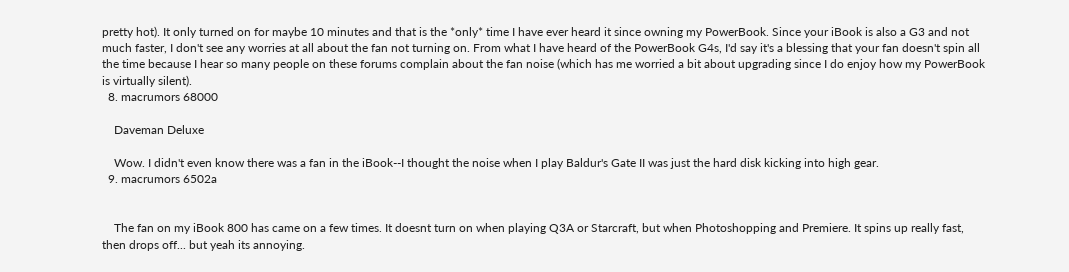pretty hot). It only turned on for maybe 10 minutes and that is the *only* time I have ever heard it since owning my PowerBook. Since your iBook is also a G3 and not much faster, I don't see any worries at all about the fan not turning on. From what I have heard of the PowerBook G4s, I'd say it's a blessing that your fan doesn't spin all the time because I hear so many people on these forums complain about the fan noise (which has me worried a bit about upgrading since I do enjoy how my PowerBook is virtually silent).
  8. macrumors 68000

    Daveman Deluxe

    Wow. I didn't even know there was a fan in the iBook--I thought the noise when I play Baldur's Gate II was just the hard disk kicking into high gear.
  9. macrumors 6502a


    The fan on my iBook 800 has came on a few times. It doesnt turn on when playing Q3A or Starcraft, but when Photoshopping and Premiere. It spins up really fast, then drops off... but yeah its annoying.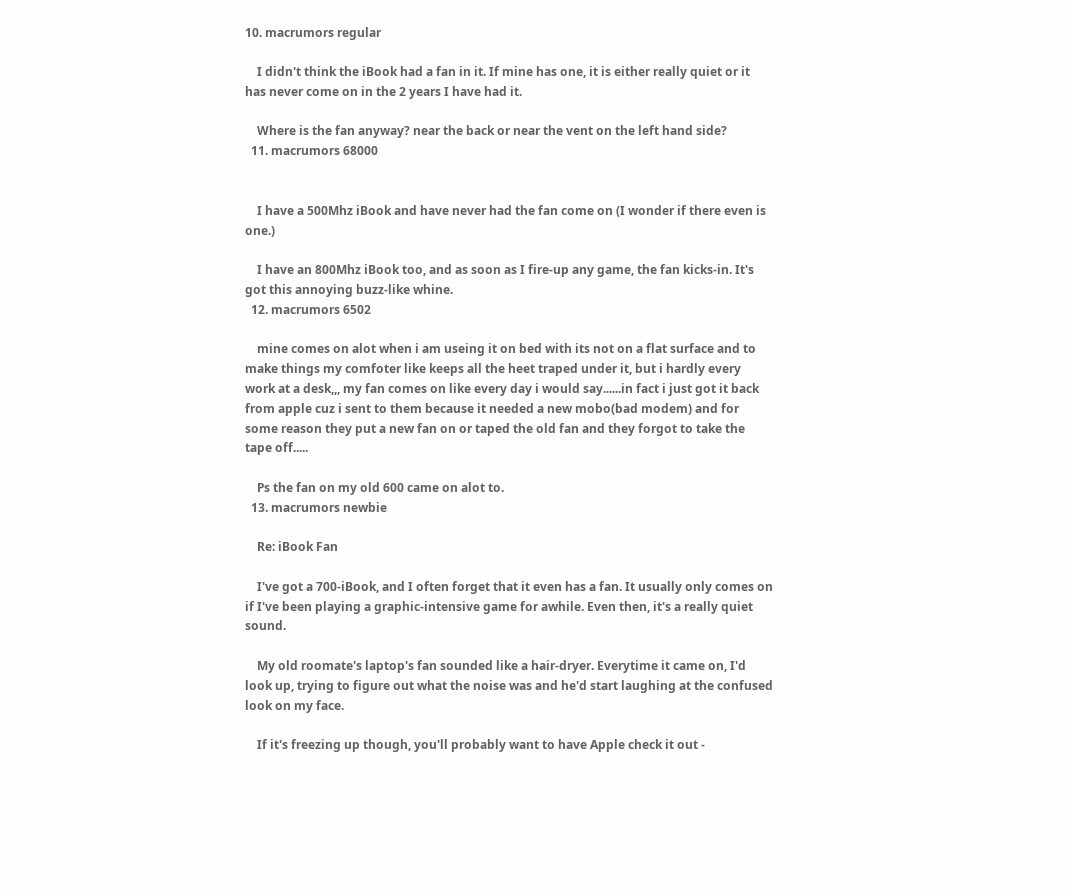10. macrumors regular

    I didn't think the iBook had a fan in it. If mine has one, it is either really quiet or it has never come on in the 2 years I have had it.

    Where is the fan anyway? near the back or near the vent on the left hand side?
  11. macrumors 68000


    I have a 500Mhz iBook and have never had the fan come on (I wonder if there even is one.)

    I have an 800Mhz iBook too, and as soon as I fire-up any game, the fan kicks-in. It's got this annoying buzz-like whine.
  12. macrumors 6502

    mine comes on alot when i am useing it on bed with its not on a flat surface and to make things my comfoter like keeps all the heet traped under it, but i hardly every work at a desk,,, my fan comes on like every day i would say......in fact i just got it back from apple cuz i sent to them because it needed a new mobo(bad modem) and for some reason they put a new fan on or taped the old fan and they forgot to take the tape off.....

    Ps the fan on my old 600 came on alot to.
  13. macrumors newbie

    Re: iBook Fan

    I've got a 700-iBook, and I often forget that it even has a fan. It usually only comes on if I've been playing a graphic-intensive game for awhile. Even then, it's a really quiet sound.

    My old roomate's laptop's fan sounded like a hair-dryer. Everytime it came on, I'd look up, trying to figure out what the noise was and he'd start laughing at the confused look on my face.

    If it's freezing up though, you'll probably want to have Apple check it out -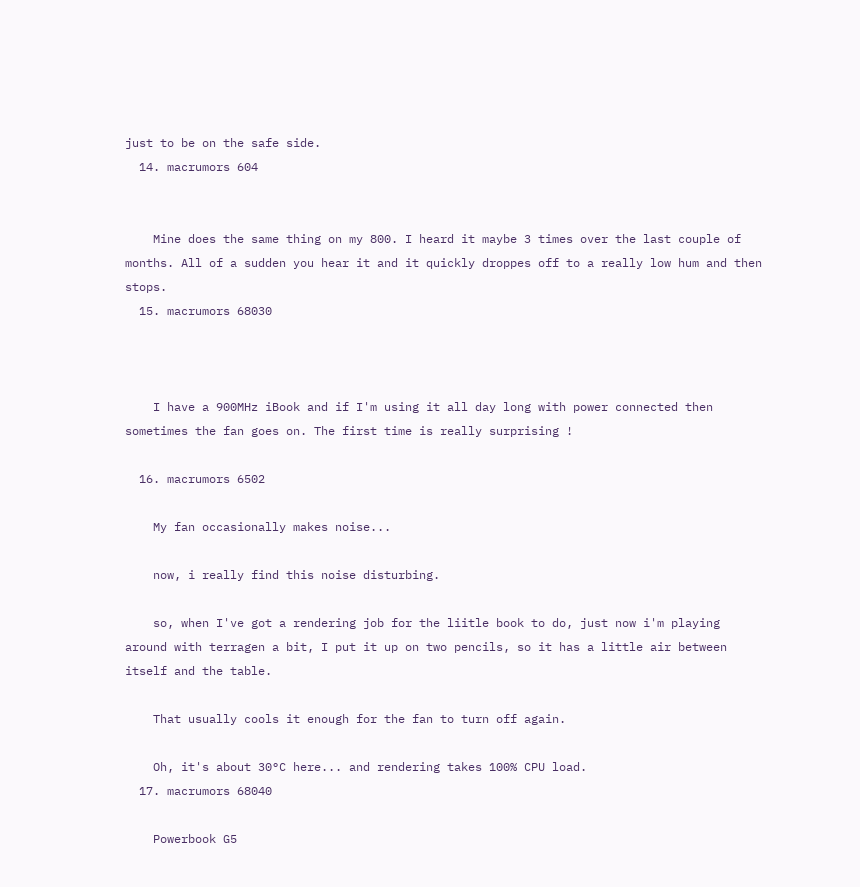just to be on the safe side.
  14. macrumors 604


    Mine does the same thing on my 800. I heard it maybe 3 times over the last couple of months. All of a sudden you hear it and it quickly droppes off to a really low hum and then stops.
  15. macrumors 68030



    I have a 900MHz iBook and if I'm using it all day long with power connected then sometimes the fan goes on. The first time is really surprising !

  16. macrumors 6502

    My fan occasionally makes noise...

    now, i really find this noise disturbing.

    so, when I've got a rendering job for the liitle book to do, just now i'm playing around with terragen a bit, I put it up on two pencils, so it has a little air between itself and the table.

    That usually cools it enough for the fan to turn off again.

    Oh, it's about 30°C here... and rendering takes 100% CPU load.
  17. macrumors 68040

    Powerbook G5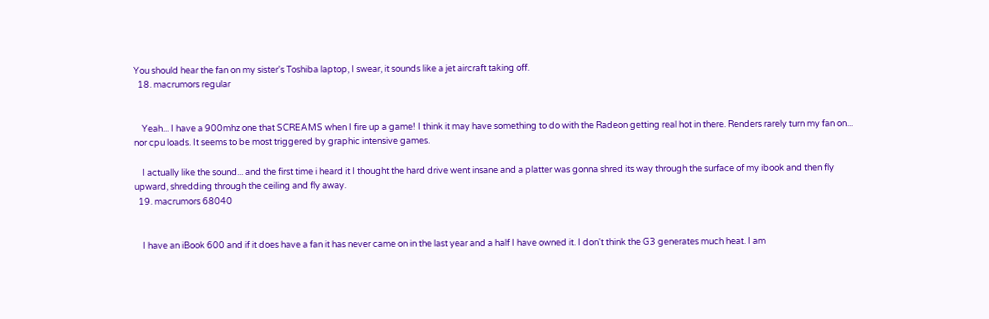You should hear the fan on my sister's Toshiba laptop, I swear, it sounds like a jet aircraft taking off.
  18. macrumors regular


    Yeah... I have a 900mhz one that SCREAMS when I fire up a game! I think it may have something to do with the Radeon getting real hot in there. Renders rarely turn my fan on... nor cpu loads. It seems to be most triggered by graphic intensive games.

    I actually like the sound... and the first time i heard it I thought the hard drive went insane and a platter was gonna shred its way through the surface of my ibook and then fly upward, shredding through the ceiling and fly away.
  19. macrumors 68040


    I have an iBook 600 and if it does have a fan it has never came on in the last year and a half I have owned it. I don't think the G3 generates much heat. I am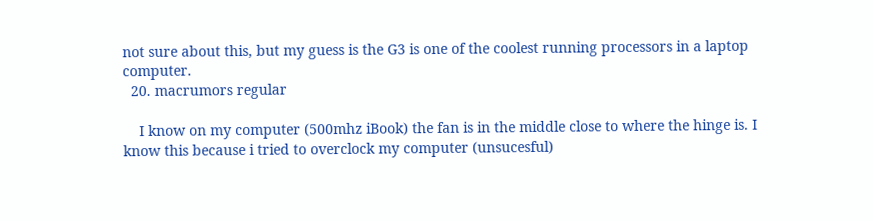not sure about this, but my guess is the G3 is one of the coolest running processors in a laptop computer.
  20. macrumors regular

    I know on my computer (500mhz iBook) the fan is in the middle close to where the hinge is. I know this because i tried to overclock my computer (unsucesful)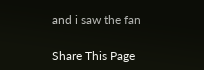and i saw the fan

Share This Page